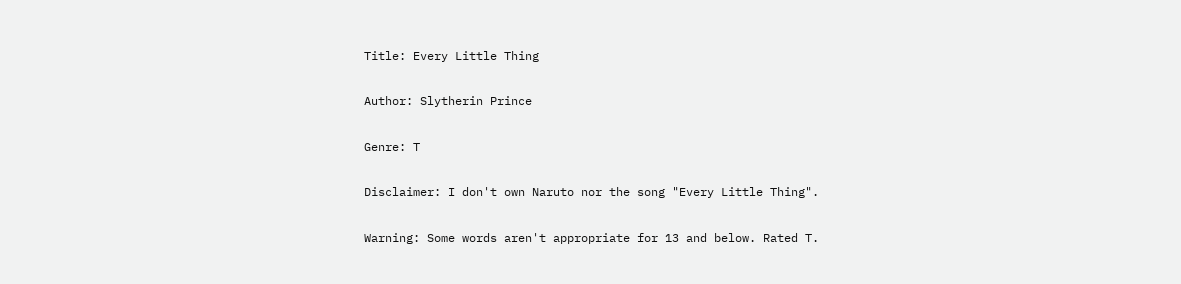Title: Every Little Thing

Author: Slytherin Prince

Genre: T

Disclaimer: I don't own Naruto nor the song "Every Little Thing".

Warning: Some words aren't appropriate for 13 and below. Rated T.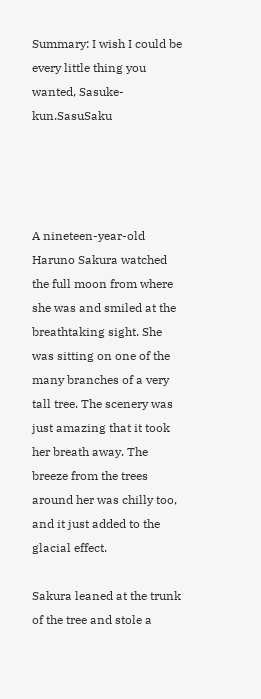Summary: I wish I could be every little thing you wanted, Sasuke-kun.SasuSaku




A nineteen-year-old Haruno Sakura watched the full moon from where she was and smiled at the breathtaking sight. She was sitting on one of the many branches of a very tall tree. The scenery was just amazing that it took her breath away. The breeze from the trees around her was chilly too, and it just added to the glacial effect.

Sakura leaned at the trunk of the tree and stole a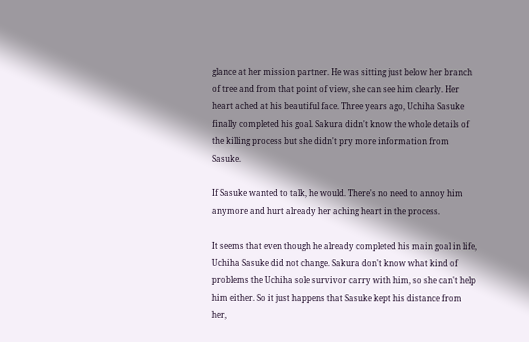glance at her mission partner. He was sitting just below her branch of tree and from that point of view, she can see him clearly. Her heart ached at his beautiful face. Three years ago, Uchiha Sasuke finally completed his goal. Sakura didn't know the whole details of the killing process but she didn't pry more information from Sasuke.

If Sasuke wanted to talk, he would. There's no need to annoy him anymore and hurt already her aching heart in the process.

It seems that even though he already completed his main goal in life, Uchiha Sasuke did not change. Sakura don't know what kind of problems the Uchiha sole survivor carry with him, so she can't help him either. So it just happens that Sasuke kept his distance from her,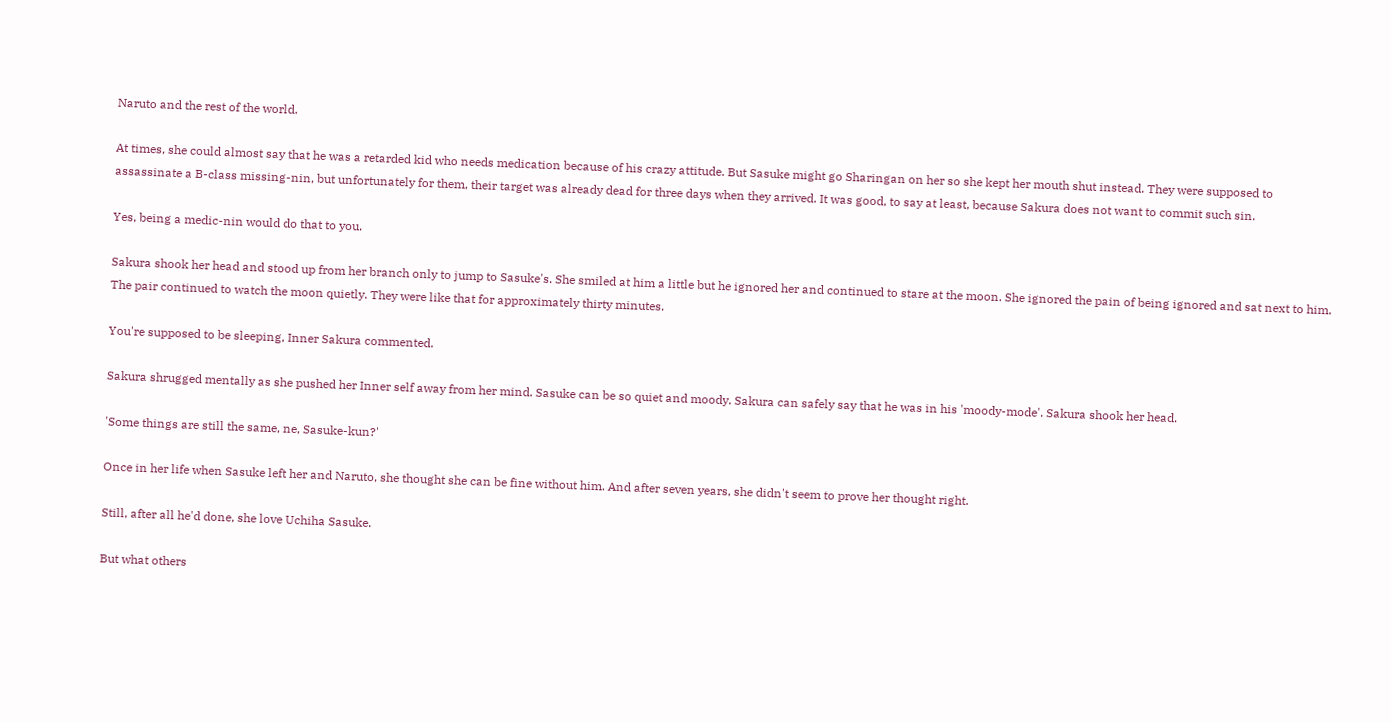Naruto and the rest of the world.

At times, she could almost say that he was a retarded kid who needs medication because of his crazy attitude. But Sasuke might go Sharingan on her so she kept her mouth shut instead. They were supposed to assassinate a B-class missing-nin, but unfortunately for them, their target was already dead for three days when they arrived. It was good, to say at least, because Sakura does not want to commit such sin.

Yes, being a medic-nin would do that to you.

Sakura shook her head and stood up from her branch only to jump to Sasuke's. She smiled at him a little but he ignored her and continued to stare at the moon. She ignored the pain of being ignored and sat next to him. The pair continued to watch the moon quietly. They were like that for approximately thirty minutes.

You're supposed to be sleeping, Inner Sakura commented.

Sakura shrugged mentally as she pushed her Inner self away from her mind. Sasuke can be so quiet and moody. Sakura can safely say that he was in his 'moody-mode'. Sakura shook her head.

'Some things are still the same, ne, Sasuke-kun?'

Once in her life when Sasuke left her and Naruto, she thought she can be fine without him. And after seven years, she didn't seem to prove her thought right.

Still, after all he'd done, she love Uchiha Sasuke.

But what others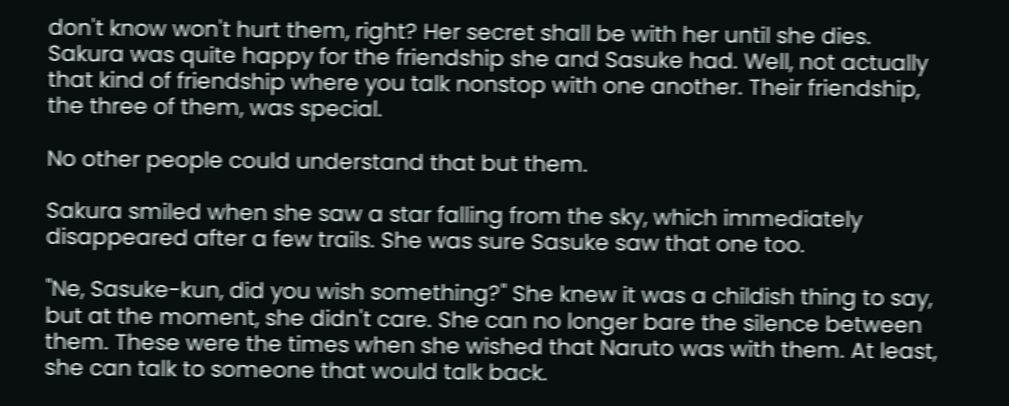don't know won't hurt them, right? Her secret shall be with her until she dies. Sakura was quite happy for the friendship she and Sasuke had. Well, not actually that kind of friendship where you talk nonstop with one another. Their friendship, the three of them, was special.

No other people could understand that but them.

Sakura smiled when she saw a star falling from the sky, which immediately disappeared after a few trails. She was sure Sasuke saw that one too.

"Ne, Sasuke-kun, did you wish something?" She knew it was a childish thing to say, but at the moment, she didn't care. She can no longer bare the silence between them. These were the times when she wished that Naruto was with them. At least, she can talk to someone that would talk back.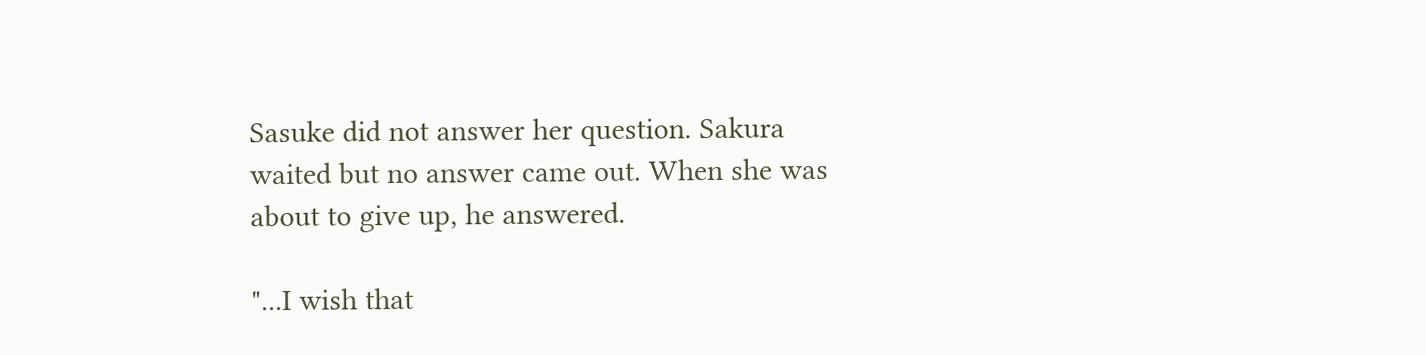Sasuke did not answer her question. Sakura waited but no answer came out. When she was about to give up, he answered.

"...I wish that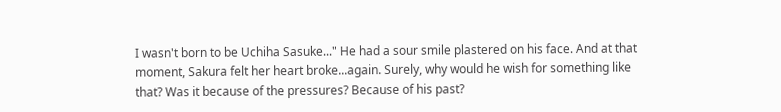I wasn't born to be Uchiha Sasuke..." He had a sour smile plastered on his face. And at that moment, Sakura felt her heart broke...again. Surely, why would he wish for something like that? Was it because of the pressures? Because of his past?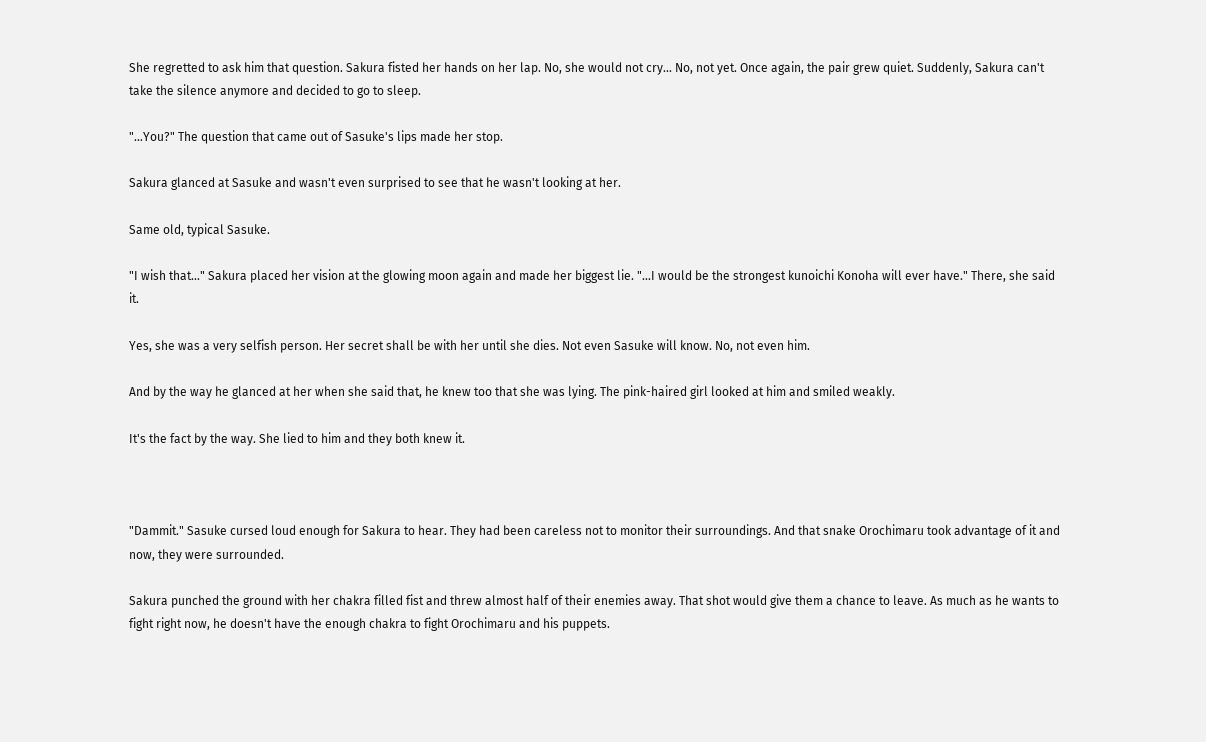She regretted to ask him that question. Sakura fisted her hands on her lap. No, she would not cry... No, not yet. Once again, the pair grew quiet. Suddenly, Sakura can't take the silence anymore and decided to go to sleep.

"…You?" The question that came out of Sasuke's lips made her stop.

Sakura glanced at Sasuke and wasn't even surprised to see that he wasn't looking at her.

Same old, typical Sasuke.

"I wish that..." Sakura placed her vision at the glowing moon again and made her biggest lie. "...I would be the strongest kunoichi Konoha will ever have." There, she said it.

Yes, she was a very selfish person. Her secret shall be with her until she dies. Not even Sasuke will know. No, not even him.

And by the way he glanced at her when she said that, he knew too that she was lying. The pink-haired girl looked at him and smiled weakly.

It's the fact by the way. She lied to him and they both knew it.



"Dammit." Sasuke cursed loud enough for Sakura to hear. They had been careless not to monitor their surroundings. And that snake Orochimaru took advantage of it and now, they were surrounded.

Sakura punched the ground with her chakra filled fist and threw almost half of their enemies away. That shot would give them a chance to leave. As much as he wants to fight right now, he doesn't have the enough chakra to fight Orochimaru and his puppets.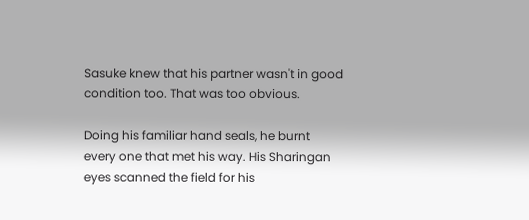Sasuke knew that his partner wasn't in good condition too. That was too obvious.

Doing his familiar hand seals, he burnt every one that met his way. His Sharingan eyes scanned the field for his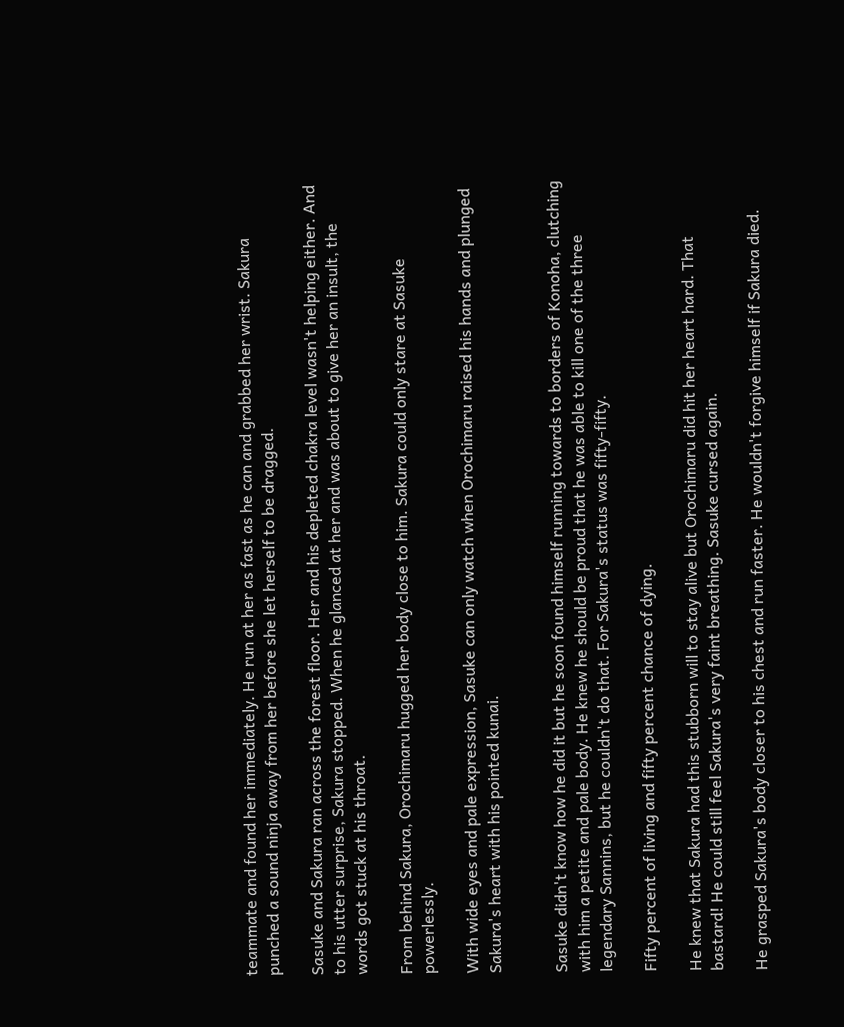teammate and found her immediately. He run at her as fast as he can and grabbed her wrist. Sakura punched a sound ninja away from her before she let herself to be dragged.

Sasuke and Sakura ran across the forest floor. Her and his depleted chakra level wasn't helping either. And to his utter surprise, Sakura stopped. When he glanced at her and was about to give her an insult, the words got stuck at his throat.

From behind Sakura, Orochimaru hugged her body close to him. Sakura could only stare at Sasuke powerlessly.

With wide eyes and pale expression, Sasuke can only watch when Orochimaru raised his hands and plunged Sakura's heart with his pointed kunai.


Sasuke didn't know how he did it but he soon found himself running towards to borders of Konoha, clutching with him a petite and pale body. He knew he should be proud that he was able to kill one of the three legendary Sannins, but he couldn't do that. For Sakura's status was fifty-fifty.

Fifty percent of living and fifty percent chance of dying.

He knew that Sakura had this stubborn will to stay alive but Orochimaru did hit her heart hard. That bastard! He could still feel Sakura's very faint breathing. Sasuke cursed again.

He grasped Sakura's body closer to his chest and run faster. He wouldn't forgive himself if Sakura died.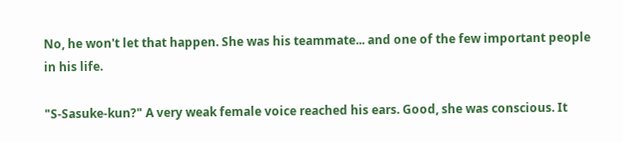No, he won't let that happen. She was his teammate... and one of the few important people in his life.

"S-Sasuke-kun?" A very weak female voice reached his ears. Good, she was conscious. It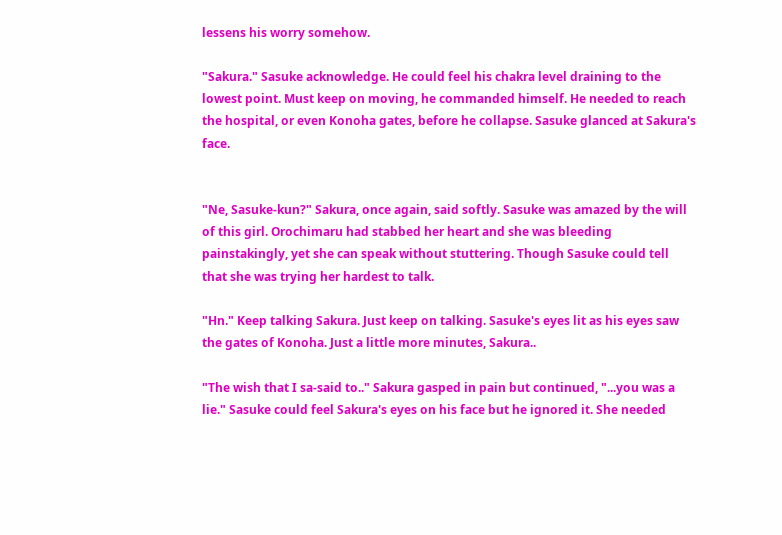lessens his worry somehow.

"Sakura." Sasuke acknowledge. He could feel his chakra level draining to the lowest point. Must keep on moving, he commanded himself. He needed to reach the hospital, or even Konoha gates, before he collapse. Sasuke glanced at Sakura's face.


"Ne, Sasuke-kun?" Sakura, once again, said softly. Sasuke was amazed by the will of this girl. Orochimaru had stabbed her heart and she was bleeding painstakingly, yet she can speak without stuttering. Though Sasuke could tell that she was trying her hardest to talk.

"Hn." Keep talking Sakura. Just keep on talking. Sasuke's eyes lit as his eyes saw the gates of Konoha. Just a little more minutes, Sakura..

"The wish that I sa-said to.." Sakura gasped in pain but continued, "...you was a lie." Sasuke could feel Sakura's eyes on his face but he ignored it. She needed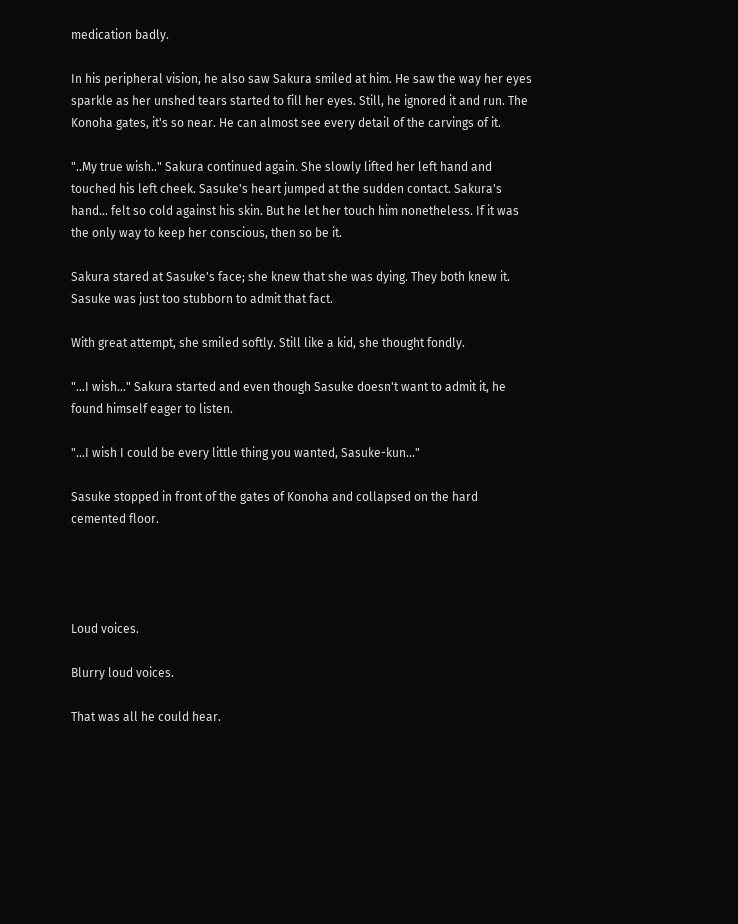medication badly.

In his peripheral vision, he also saw Sakura smiled at him. He saw the way her eyes sparkle as her unshed tears started to fill her eyes. Still, he ignored it and run. The Konoha gates, it's so near. He can almost see every detail of the carvings of it.

"..My true wish.." Sakura continued again. She slowly lifted her left hand and touched his left cheek. Sasuke's heart jumped at the sudden contact. Sakura's hand... felt so cold against his skin. But he let her touch him nonetheless. If it was the only way to keep her conscious, then so be it.

Sakura stared at Sasuke's face; she knew that she was dying. They both knew it. Sasuke was just too stubborn to admit that fact.

With great attempt, she smiled softly. Still like a kid, she thought fondly.

"...I wish..." Sakura started and even though Sasuke doesn't want to admit it, he found himself eager to listen.

"...I wish I could be every little thing you wanted, Sasuke-kun..."

Sasuke stopped in front of the gates of Konoha and collapsed on the hard cemented floor.




Loud voices.

Blurry loud voices.

That was all he could hear.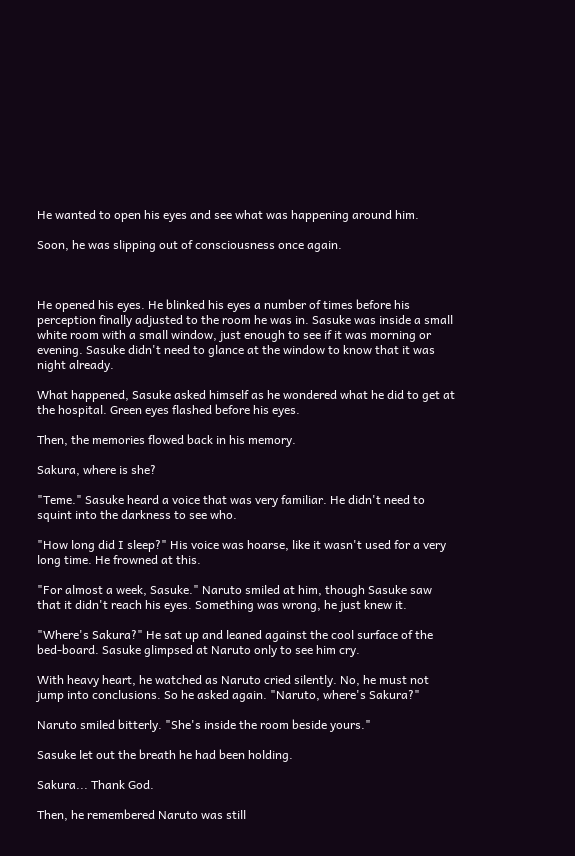He wanted to open his eyes and see what was happening around him.

Soon, he was slipping out of consciousness once again.



He opened his eyes. He blinked his eyes a number of times before his perception finally adjusted to the room he was in. Sasuke was inside a small white room with a small window, just enough to see if it was morning or evening. Sasuke didn't need to glance at the window to know that it was night already.

What happened, Sasuke asked himself as he wondered what he did to get at the hospital. Green eyes flashed before his eyes.

Then, the memories flowed back in his memory.

Sakura, where is she?

"Teme." Sasuke heard a voice that was very familiar. He didn't need to squint into the darkness to see who.

"How long did I sleep?" His voice was hoarse, like it wasn't used for a very long time. He frowned at this.

"For almost a week, Sasuke." Naruto smiled at him, though Sasuke saw that it didn't reach his eyes. Something was wrong, he just knew it.

"Where's Sakura?" He sat up and leaned against the cool surface of the bed-board. Sasuke glimpsed at Naruto only to see him cry.

With heavy heart, he watched as Naruto cried silently. No, he must not jump into conclusions. So he asked again. "Naruto, where's Sakura?"

Naruto smiled bitterly. "She's inside the room beside yours."

Sasuke let out the breath he had been holding.

Sakura... Thank God.

Then, he remembered Naruto was still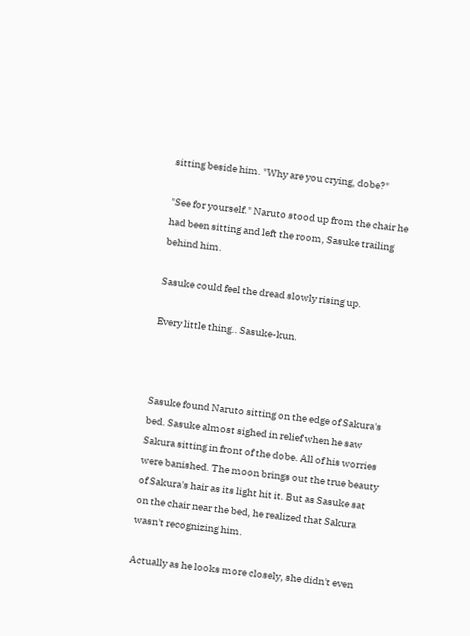sitting beside him. "Why are you crying, dobe?"

"See for yourself." Naruto stood up from the chair he had been sitting and left the room, Sasuke trailing behind him.

Sasuke could feel the dread slowly rising up.

Every little thing.. Sasuke-kun.



Sasuke found Naruto sitting on the edge of Sakura's bed. Sasuke almost sighed in relief when he saw Sakura sitting in front of the dobe. All of his worries were banished. The moon brings out the true beauty of Sakura's hair as its light hit it. But as Sasuke sat on the chair near the bed, he realized that Sakura wasn't recognizing him.

Actually as he looks more closely, she didn't even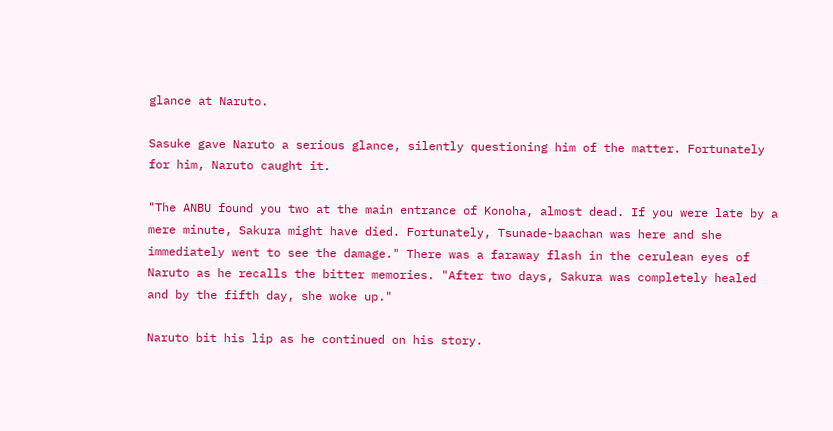glance at Naruto.

Sasuke gave Naruto a serious glance, silently questioning him of the matter. Fortunately for him, Naruto caught it.

"The ANBU found you two at the main entrance of Konoha, almost dead. If you were late by a mere minute, Sakura might have died. Fortunately, Tsunade-baachan was here and she immediately went to see the damage." There was a faraway flash in the cerulean eyes of Naruto as he recalls the bitter memories. "After two days, Sakura was completely healed and by the fifth day, she woke up."

Naruto bit his lip as he continued on his story.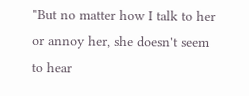"But no matter how I talk to her or annoy her, she doesn't seem to hear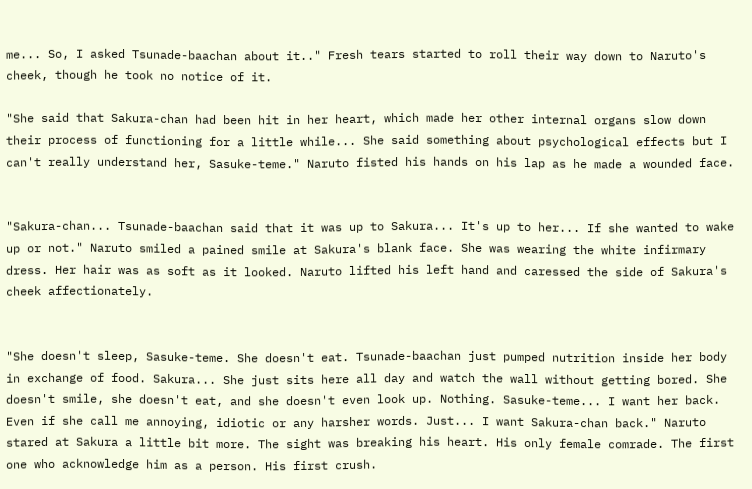me... So, I asked Tsunade-baachan about it.." Fresh tears started to roll their way down to Naruto's cheek, though he took no notice of it.

"She said that Sakura-chan had been hit in her heart, which made her other internal organs slow down their process of functioning for a little while... She said something about psychological effects but I can't really understand her, Sasuke-teme." Naruto fisted his hands on his lap as he made a wounded face.


"Sakura-chan... Tsunade-baachan said that it was up to Sakura... It's up to her... If she wanted to wake up or not." Naruto smiled a pained smile at Sakura's blank face. She was wearing the white infirmary dress. Her hair was as soft as it looked. Naruto lifted his left hand and caressed the side of Sakura's cheek affectionately.


"She doesn't sleep, Sasuke-teme. She doesn't eat. Tsunade-baachan just pumped nutrition inside her body in exchange of food. Sakura... She just sits here all day and watch the wall without getting bored. She doesn't smile, she doesn't eat, and she doesn't even look up. Nothing. Sasuke-teme... I want her back. Even if she call me annoying, idiotic or any harsher words. Just... I want Sakura-chan back." Naruto stared at Sakura a little bit more. The sight was breaking his heart. His only female comrade. The first one who acknowledge him as a person. His first crush.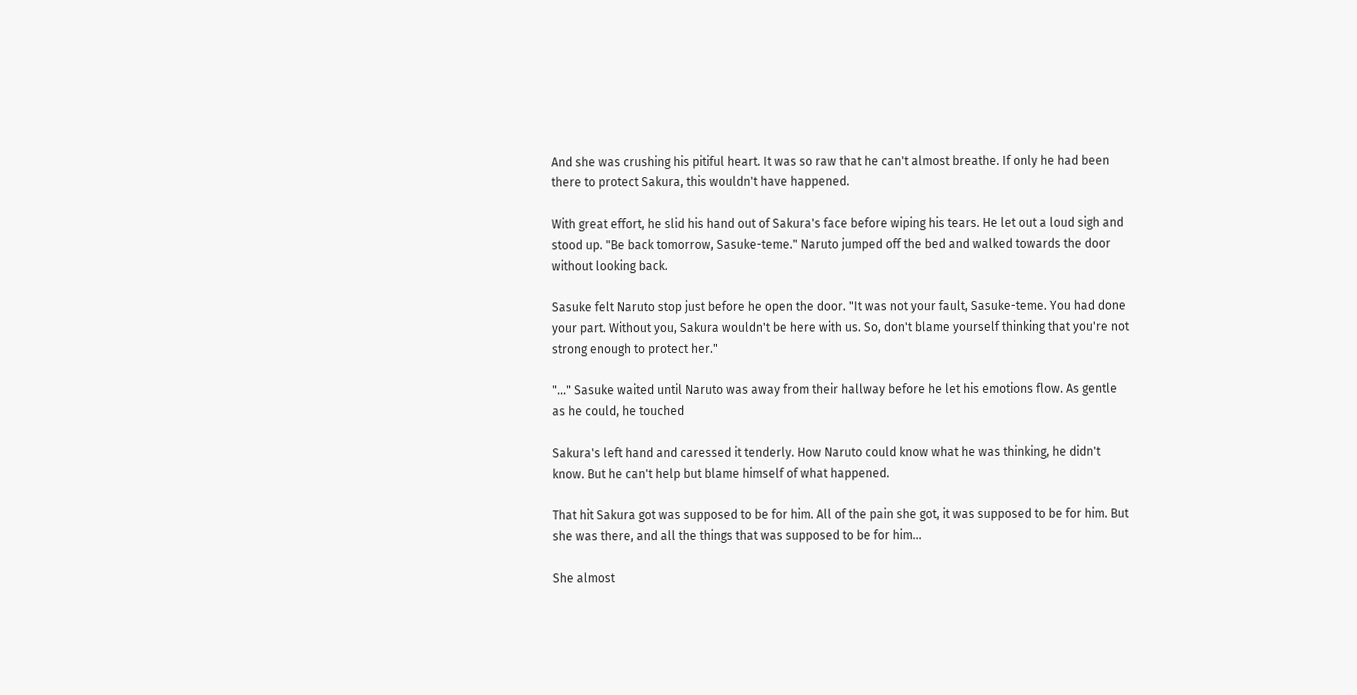And she was crushing his pitiful heart. It was so raw that he can't almost breathe. If only he had been there to protect Sakura, this wouldn't have happened.

With great effort, he slid his hand out of Sakura's face before wiping his tears. He let out a loud sigh and stood up. "Be back tomorrow, Sasuke-teme." Naruto jumped off the bed and walked towards the door without looking back.

Sasuke felt Naruto stop just before he open the door. "It was not your fault, Sasuke-teme. You had done your part. Without you, Sakura wouldn't be here with us. So, don't blame yourself thinking that you're not strong enough to protect her."

"..." Sasuke waited until Naruto was away from their hallway before he let his emotions flow. As gentle as he could, he touched

Sakura's left hand and caressed it tenderly. How Naruto could know what he was thinking, he didn't know. But he can't help but blame himself of what happened.

That hit Sakura got was supposed to be for him. All of the pain she got, it was supposed to be for him. But she was there, and all the things that was supposed to be for him...

She almost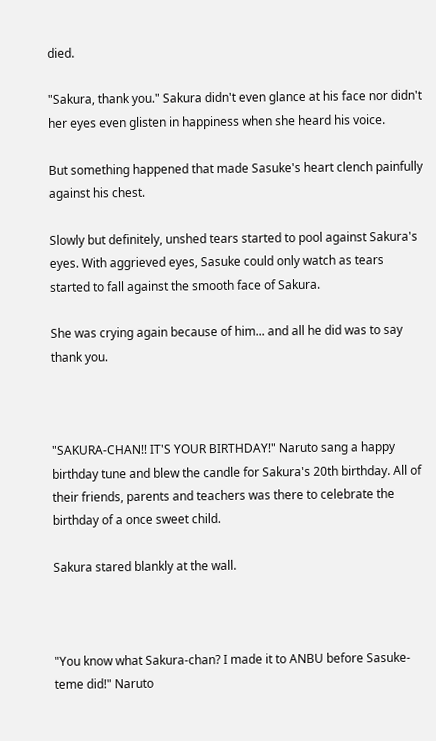died.

"Sakura, thank you." Sakura didn't even glance at his face nor didn't her eyes even glisten in happiness when she heard his voice.

But something happened that made Sasuke's heart clench painfully against his chest.

Slowly but definitely, unshed tears started to pool against Sakura's eyes. With aggrieved eyes, Sasuke could only watch as tears started to fall against the smooth face of Sakura.

She was crying again because of him... and all he did was to say thank you.



"SAKURA-CHAN!! IT'S YOUR BIRTHDAY!" Naruto sang a happy birthday tune and blew the candle for Sakura's 20th birthday. All of their friends, parents and teachers was there to celebrate the birthday of a once sweet child.

Sakura stared blankly at the wall.



"You know what Sakura-chan? I made it to ANBU before Sasuke-teme did!" Naruto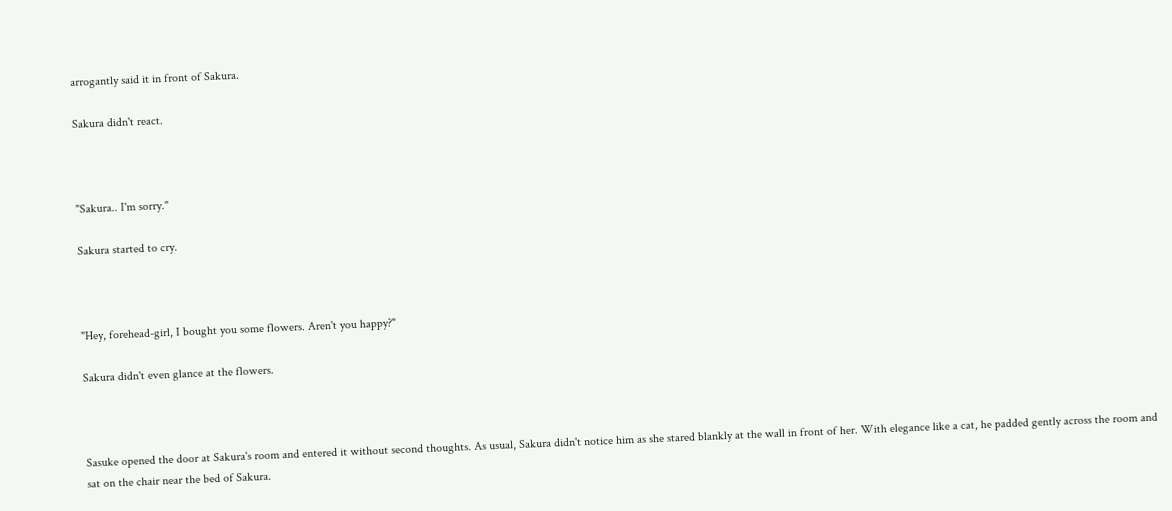arrogantly said it in front of Sakura.

Sakura didn't react.



"Sakura.. I'm sorry."

Sakura started to cry.



"Hey, forehead-girl, I bought you some flowers. Aren't you happy?"

Sakura didn't even glance at the flowers.



Sasuke opened the door at Sakura's room and entered it without second thoughts. As usual, Sakura didn't notice him as she stared blankly at the wall in front of her. With elegance like a cat, he padded gently across the room and sat on the chair near the bed of Sakura.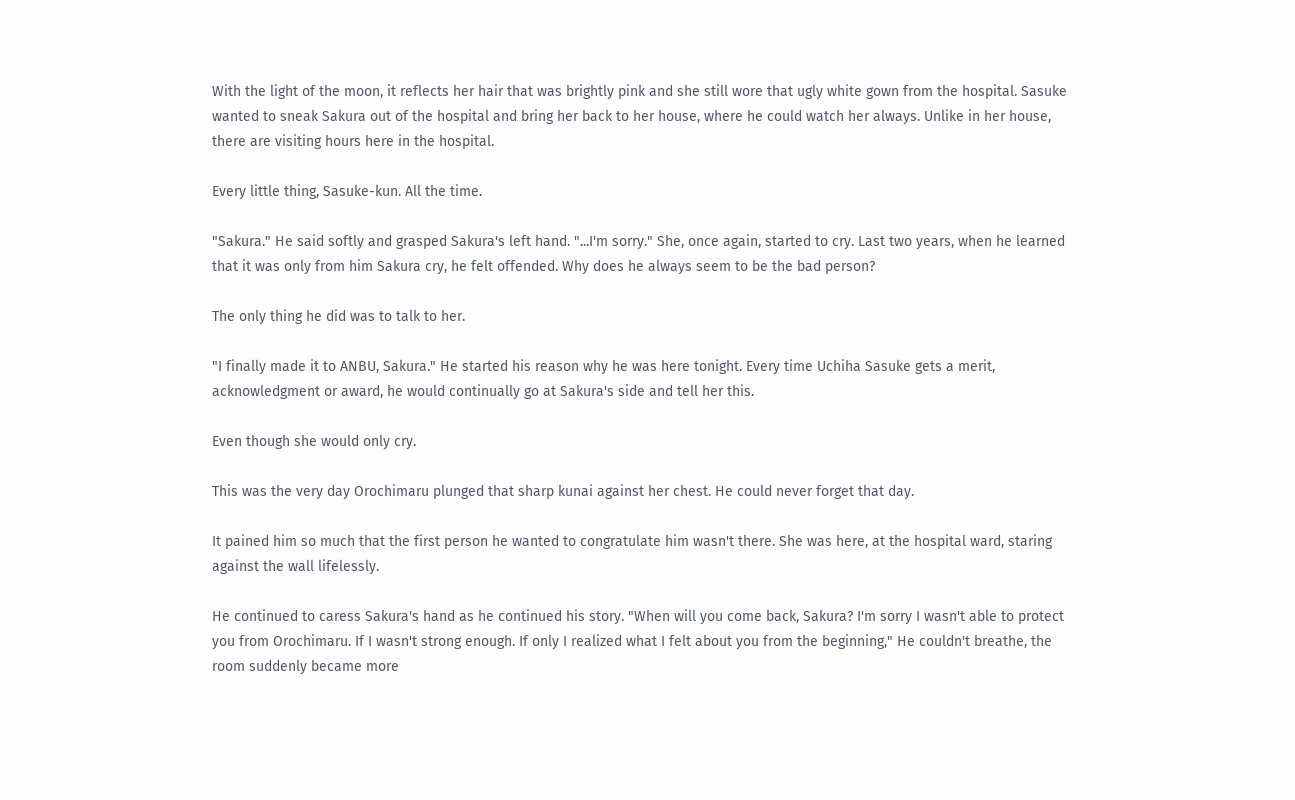With the light of the moon, it reflects her hair that was brightly pink and she still wore that ugly white gown from the hospital. Sasuke wanted to sneak Sakura out of the hospital and bring her back to her house, where he could watch her always. Unlike in her house, there are visiting hours here in the hospital.

Every little thing, Sasuke-kun. All the time.

"Sakura." He said softly and grasped Sakura's left hand. "...I'm sorry." She, once again, started to cry. Last two years, when he learned that it was only from him Sakura cry, he felt offended. Why does he always seem to be the bad person?

The only thing he did was to talk to her.

"I finally made it to ANBU, Sakura." He started his reason why he was here tonight. Every time Uchiha Sasuke gets a merit, acknowledgment or award, he would continually go at Sakura's side and tell her this.

Even though she would only cry.

This was the very day Orochimaru plunged that sharp kunai against her chest. He could never forget that day.

It pained him so much that the first person he wanted to congratulate him wasn't there. She was here, at the hospital ward, staring against the wall lifelessly.

He continued to caress Sakura's hand as he continued his story. "When will you come back, Sakura? I'm sorry I wasn't able to protect you from Orochimaru. If I wasn't strong enough. If only I realized what I felt about you from the beginning," He couldn't breathe, the room suddenly became more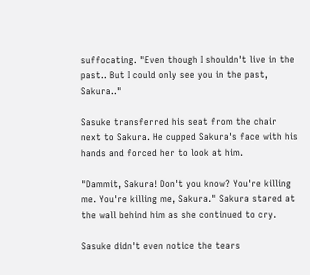suffocating. "Even though I shouldn't live in the past.. But I could only see you in the past, Sakura.."

Sasuke transferred his seat from the chair next to Sakura. He cupped Sakura's face with his hands and forced her to look at him.

"Dammit, Sakura! Don't you know? You're killing me. You're killing me, Sakura." Sakura stared at the wall behind him as she continued to cry.

Sasuke didn't even notice the tears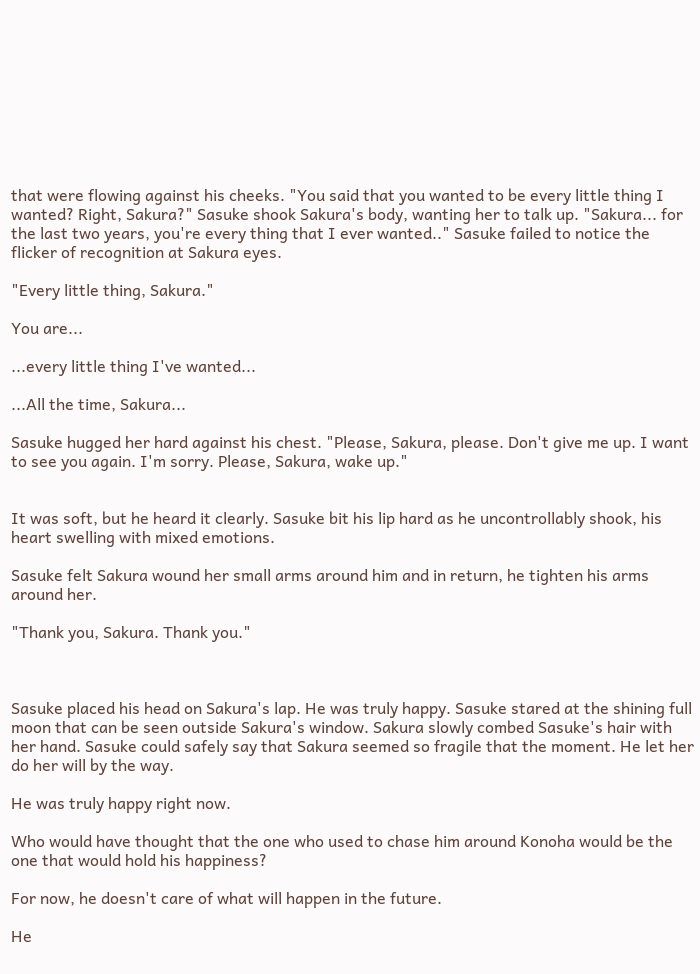that were flowing against his cheeks. "You said that you wanted to be every little thing I wanted? Right, Sakura?" Sasuke shook Sakura's body, wanting her to talk up. "Sakura... for the last two years, you're every thing that I ever wanted.." Sasuke failed to notice the flicker of recognition at Sakura eyes.

"Every little thing, Sakura."

You are...

...every little thing I've wanted...

...All the time, Sakura...

Sasuke hugged her hard against his chest. "Please, Sakura, please. Don't give me up. I want to see you again. I'm sorry. Please, Sakura, wake up."


It was soft, but he heard it clearly. Sasuke bit his lip hard as he uncontrollably shook, his heart swelling with mixed emotions.

Sasuke felt Sakura wound her small arms around him and in return, he tighten his arms around her.

"Thank you, Sakura. Thank you."



Sasuke placed his head on Sakura's lap. He was truly happy. Sasuke stared at the shining full moon that can be seen outside Sakura's window. Sakura slowly combed Sasuke's hair with her hand. Sasuke could safely say that Sakura seemed so fragile that the moment. He let her do her will by the way.

He was truly happy right now.

Who would have thought that the one who used to chase him around Konoha would be the one that would hold his happiness?

For now, he doesn't care of what will happen in the future.

He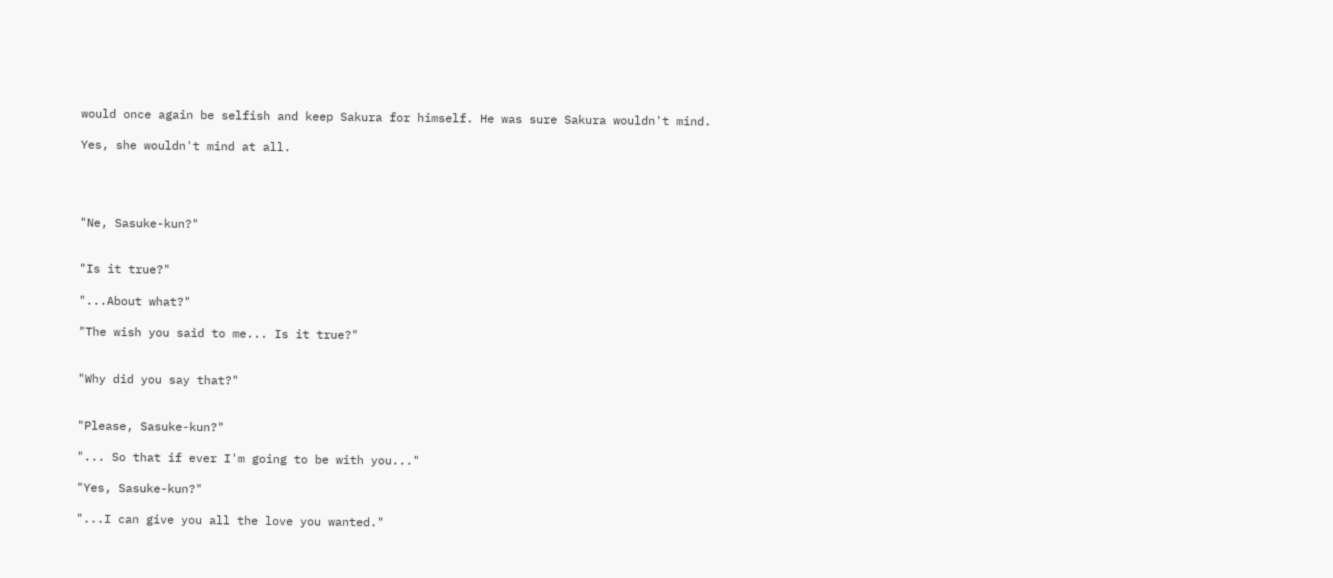would once again be selfish and keep Sakura for himself. He was sure Sakura wouldn't mind.

Yes, she wouldn't mind at all.




"Ne, Sasuke-kun?"


"Is it true?"

"...About what?"

"The wish you said to me... Is it true?"


"Why did you say that?"


"Please, Sasuke-kun?"

"... So that if ever I'm going to be with you..."

"Yes, Sasuke-kun?"

"...I can give you all the love you wanted."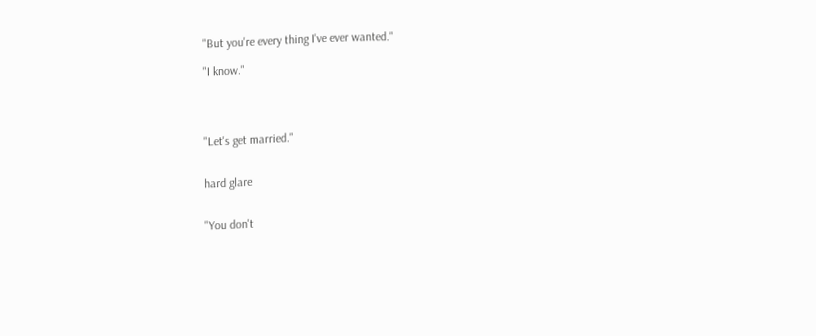"But you're every thing I've ever wanted."

"I know."




"Let's get married."


hard glare


"You don't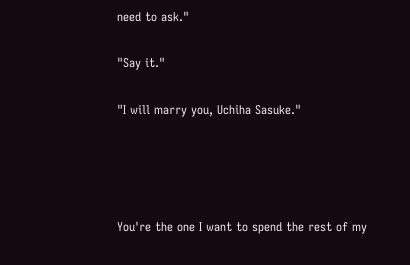need to ask."

"Say it."

"I will marry you, Uchiha Sasuke."




You're the one I want to spend the rest of my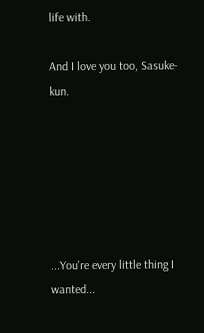life with.

And I love you too, Sasuke-kun.






...You're every little thing I wanted...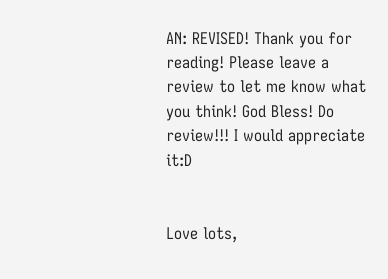AN: REVISED! Thank you for reading! Please leave a review to let me know what you think! God Bless! Do review!!! I would appreciate it:D


Love lots,